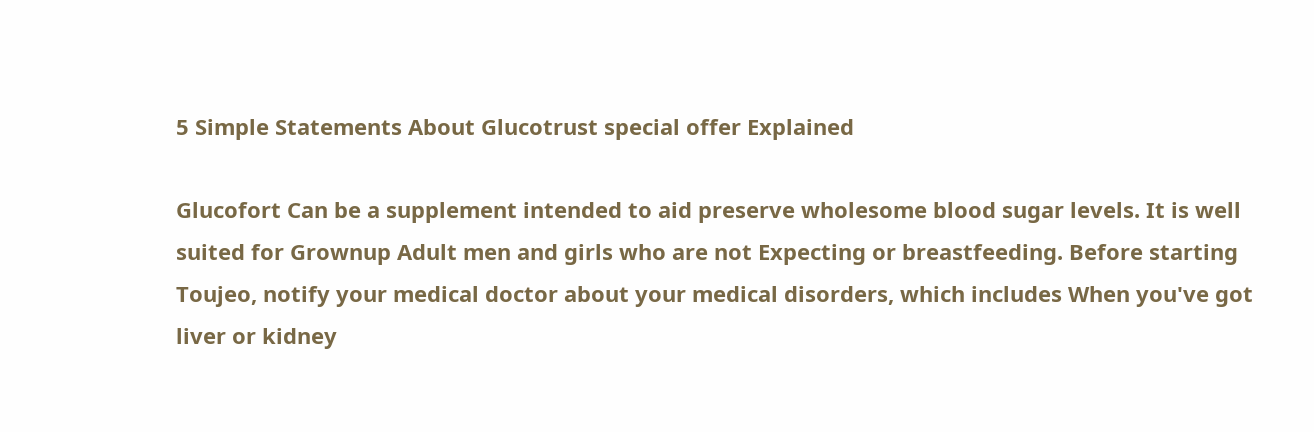5 Simple Statements About Glucotrust special offer Explained

Glucofort Can be a supplement intended to aid preserve wholesome blood sugar levels. It is well suited for Grownup Adult men and girls who are not Expecting or breastfeeding. Before starting Toujeo, notify your medical doctor about your medical disorders, which includes When you've got liver or kidney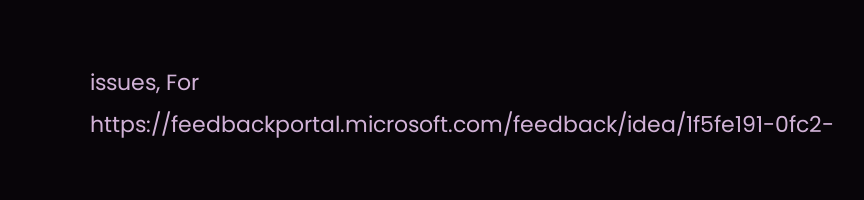issues, For https://feedbackportal.microsoft.com/feedback/idea/1f5fe191-0fc2-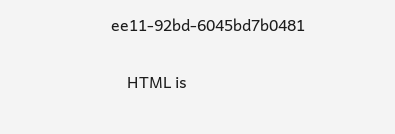ee11-92bd-6045bd7b0481


    HTML is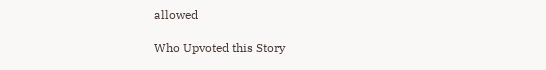allowed

Who Upvoted this Story